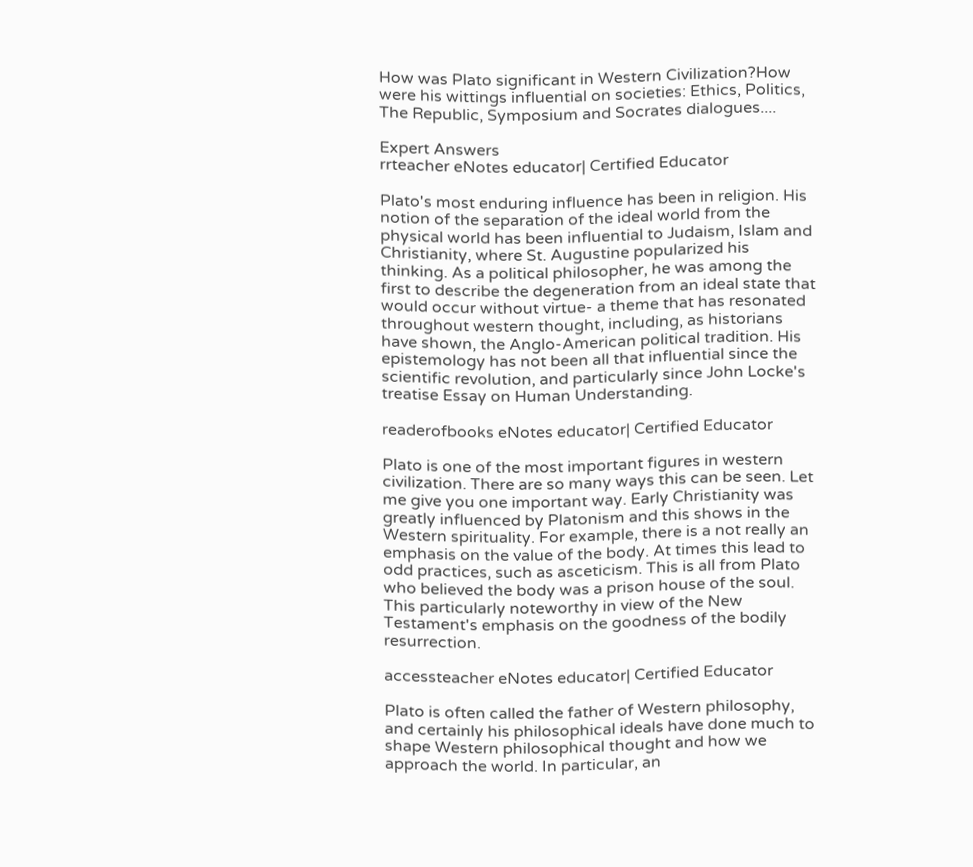How was Plato significant in Western Civilization?How were his wittings influential on societies: Ethics, Politics, The Republic, Symposium and Socrates dialogues....

Expert Answers
rrteacher eNotes educator| Certified Educator

Plato's most enduring influence has been in religion. His notion of the separation of the ideal world from the physical world has been influential to Judaism, Islam and Christianity, where St. Augustine popularized his thinking. As a political philosopher, he was among the first to describe the degeneration from an ideal state that would occur without virtue- a theme that has resonated throughout western thought, including, as historians have shown, the Anglo-American political tradition. His epistemology has not been all that influential since the scientific revolution, and particularly since John Locke's treatise Essay on Human Understanding.

readerofbooks eNotes educator| Certified Educator

Plato is one of the most important figures in western civilization. There are so many ways this can be seen. Let me give you one important way. Early Christianity was greatly influenced by Platonism and this shows in the Western spirituality. For example, there is a not really an emphasis on the value of the body. At times this lead to odd practices, such as asceticism. This is all from Plato who believed the body was a prison house of the soul. This particularly noteworthy in view of the New Testament's emphasis on the goodness of the bodily resurrection.

accessteacher eNotes educator| Certified Educator

Plato is often called the father of Western philosophy, and certainly his philosophical ideals have done much to shape Western philosophical thought and how we approach the world. In particular, an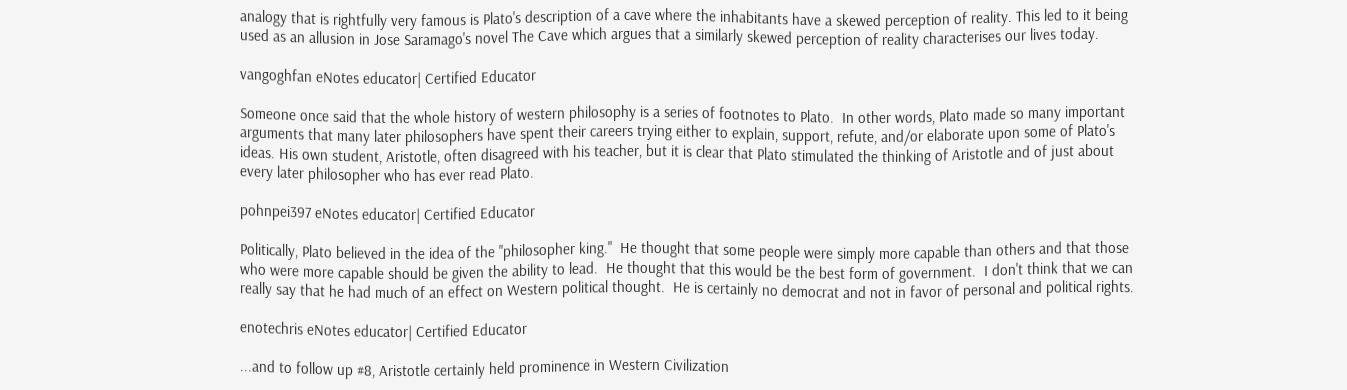analogy that is rightfully very famous is Plato's description of a cave where the inhabitants have a skewed perception of reality. This led to it being used as an allusion in Jose Saramago's novel The Cave which argues that a similarly skewed perception of reality characterises our lives today.

vangoghfan eNotes educator| Certified Educator

Someone once said that the whole history of western philosophy is a series of footnotes to Plato.  In other words, Plato made so many important arguments that many later philosophers have spent their careers trying either to explain, support, refute, and/or elaborate upon some of Plato's ideas. His own student, Aristotle, often disagreed with his teacher, but it is clear that Plato stimulated the thinking of Aristotle and of just about every later philosopher who has ever read Plato.

pohnpei397 eNotes educator| Certified Educator

Politically, Plato believed in the idea of the "philosopher king."  He thought that some people were simply more capable than others and that those who were more capable should be given the ability to lead.  He thought that this would be the best form of government.  I don't think that we can really say that he had much of an effect on Western political thought.  He is certainly no democrat and not in favor of personal and political rights.

enotechris eNotes educator| Certified Educator

...and to follow up #8, Aristotle certainly held prominence in Western Civilization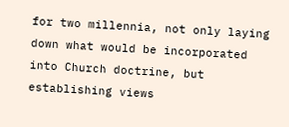for two millennia, not only laying down what would be incorporated into Church doctrine, but establishing views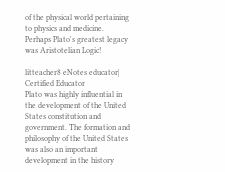of the physical world pertaining to physics and medicine.  Perhaps Plato's greatest legacy was Aristotelian Logic!

litteacher8 eNotes educator| Certified Educator
Plato was highly influential in the development of the United States constitution and government. The formation and philosophy of the United States was also an important development in the history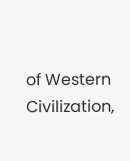of Western Civilization,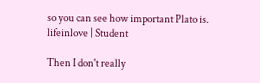so you can see how important Plato is.
lifeinlove | Student

Then I don't really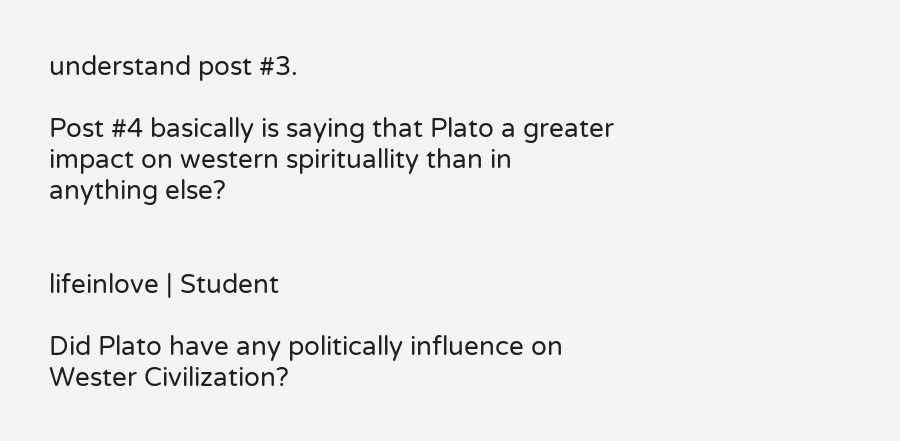understand post #3.

Post #4 basically is saying that Plato a greater impact on western spirituallity than in anything else?


lifeinlove | Student

Did Plato have any politically influence on Wester Civilization?